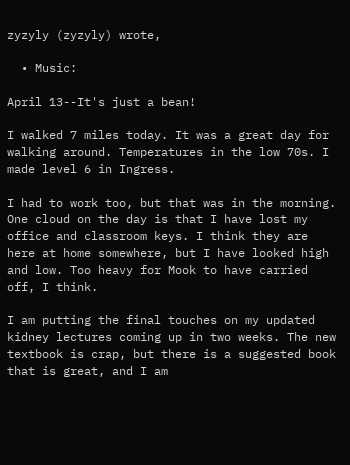zyzyly (zyzyly) wrote,

  • Music:

April 13--It's just a bean!

I walked 7 miles today. It was a great day for walking around. Temperatures in the low 70s. I made level 6 in Ingress.

I had to work too, but that was in the morning. One cloud on the day is that I have lost my office and classroom keys. I think they are here at home somewhere, but I have looked high and low. Too heavy for Mook to have carried off, I think.

I am putting the final touches on my updated kidney lectures coming up in two weeks. The new textbook is crap, but there is a suggested book that is great, and I am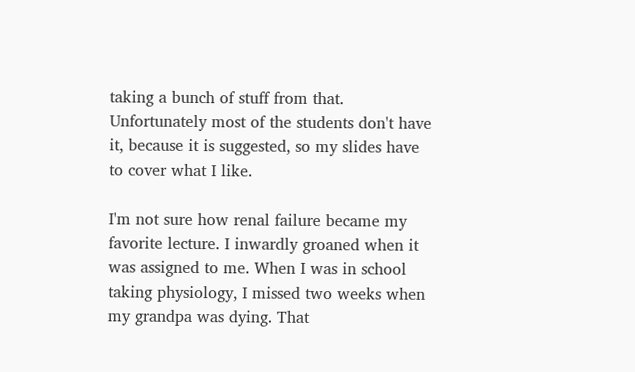taking a bunch of stuff from that. Unfortunately most of the students don't have it, because it is suggested, so my slides have to cover what I like.

I'm not sure how renal failure became my favorite lecture. I inwardly groaned when it was assigned to me. When I was in school taking physiology, I missed two weeks when my grandpa was dying. That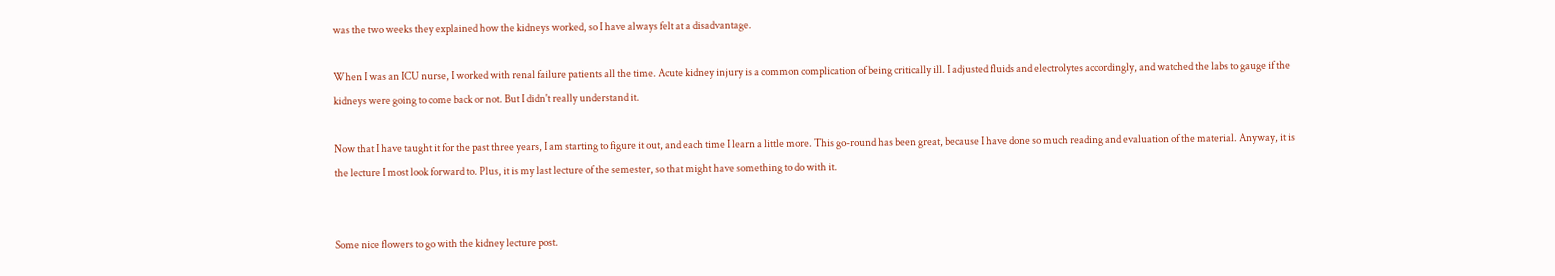was the two weeks they explained how the kidneys worked, so I have always felt at a disadvantage.

When I was an ICU nurse, I worked with renal failure patients all the time. Acute kidney injury is a common complication of being critically ill. I adjusted fluids and electrolytes accordingly, and watched the labs to gauge if the kidneys were going to come back or not. But I didn't really understand it.

Now that I have taught it for the past three years, I am starting to figure it out, and each time I learn a little more. This go-round has been great, because I have done so much reading and evaluation of the material. Anyway, it is the lecture I most look forward to. Plus, it is my last lecture of the semester, so that might have something to do with it.


Some nice flowers to go with the kidney lecture post.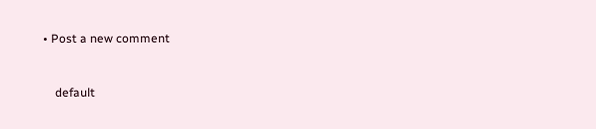• Post a new comment


    default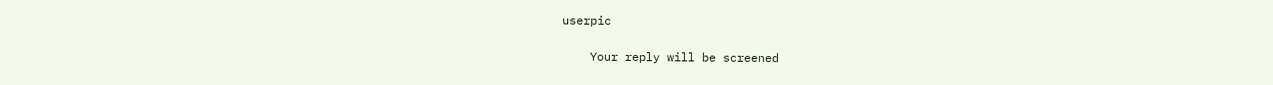userpic

    Your reply will be screened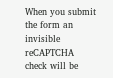When you submit the form an invisible reCAPTCHA check will be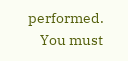performed.
    You must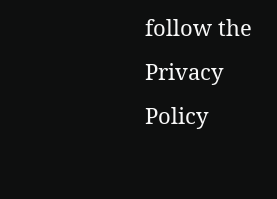follow the Privacy Policy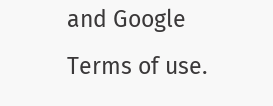and Google Terms of use.